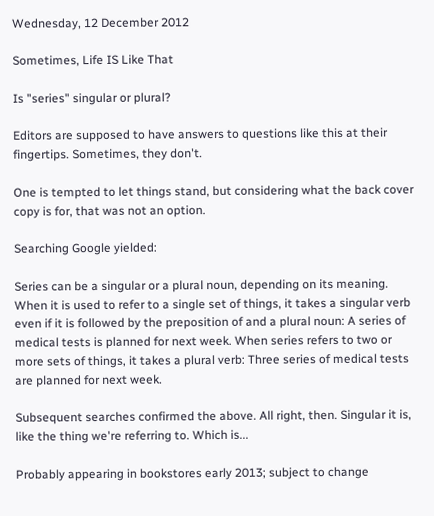Wednesday, 12 December 2012

Sometimes, Life IS Like That

Is "series" singular or plural?

Editors are supposed to have answers to questions like this at their fingertips. Sometimes, they don't.

One is tempted to let things stand, but considering what the back cover copy is for, that was not an option.

Searching Google yielded:

Series can be a singular or a plural noun, depending on its meaning. When it is used to refer to a single set of things, it takes a singular verb even if it is followed by the preposition of and a plural noun: A series of medical tests is planned for next week. When series refers to two or more sets of things, it takes a plural verb: Three series of medical tests are planned for next week.

Subsequent searches confirmed the above. All right, then. Singular it is, like the thing we're referring to. Which is...

Probably appearing in bookstores early 2013; subject to change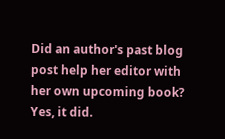Did an author's past blog post help her editor with her own upcoming book? Yes, it did.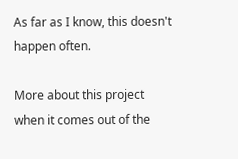As far as I know, this doesn't happen often.

More about this project when it comes out of the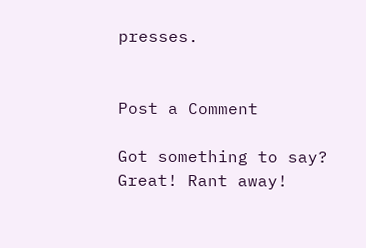presses.


Post a Comment

Got something to say? Great! Rant away!